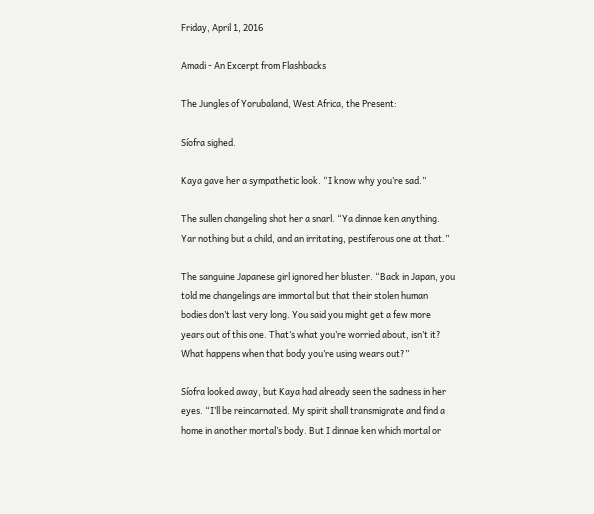Friday, April 1, 2016

Amadi - An Excerpt from Flashbacks

The Jungles of Yorubaland, West Africa, the Present:

Síofra sighed.

Kaya gave her a sympathetic look. “I know why you’re sad.”

The sullen changeling shot her a snarl. “Ya dinnae ken anything. Yar nothing but a child, and an irritating, pestiferous one at that.”

The sanguine Japanese girl ignored her bluster. “Back in Japan, you told me changelings are immortal but that their stolen human bodies don’t last very long. You said you might get a few more years out of this one. That’s what you’re worried about, isn’t it? What happens when that body you’re using wears out?”

Síofra looked away, but Kaya had already seen the sadness in her eyes. “I’ll be reincarnated. My spirit shall transmigrate and find a home in another mortal’s body. But I dinnae ken which mortal or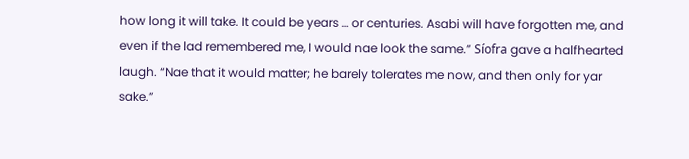how long it will take. It could be years … or centuries. Asabi will have forgotten me, and even if the lad remembered me, I would nae look the same.” Síofra gave a halfhearted laugh. “Nae that it would matter; he barely tolerates me now, and then only for yar sake.”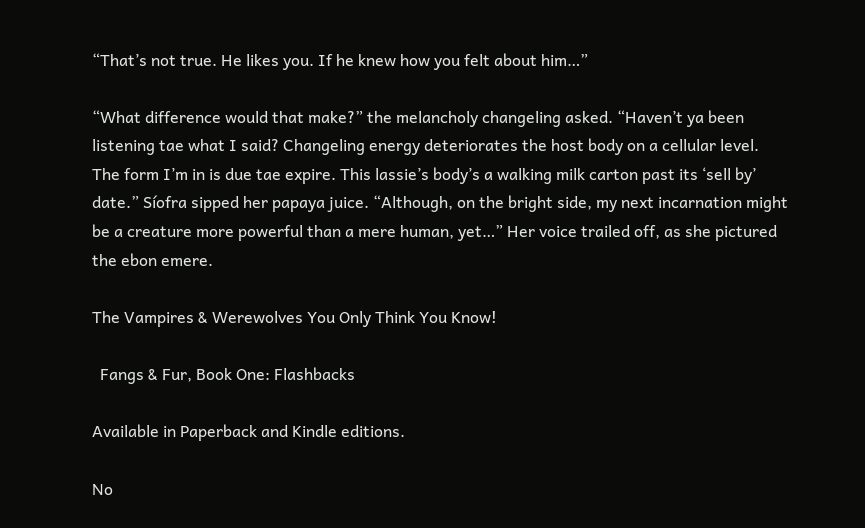“That’s not true. He likes you. If he knew how you felt about him…”

“What difference would that make?” the melancholy changeling asked. “Haven’t ya been listening tae what I said? Changeling energy deteriorates the host body on a cellular level. The form I’m in is due tae expire. This lassie’s body’s a walking milk carton past its ‘sell by’ date.” Síofra sipped her papaya juice. “Although, on the bright side, my next incarnation might be a creature more powerful than a mere human, yet…” Her voice trailed off, as she pictured the ebon emere.

The Vampires & Werewolves You Only Think You Know!

  Fangs & Fur, Book One: Flashbacks

Available in Paperback and Kindle editions.

No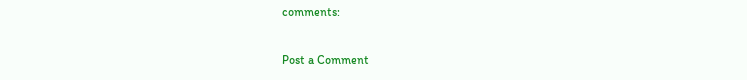comments:

Post a Comment